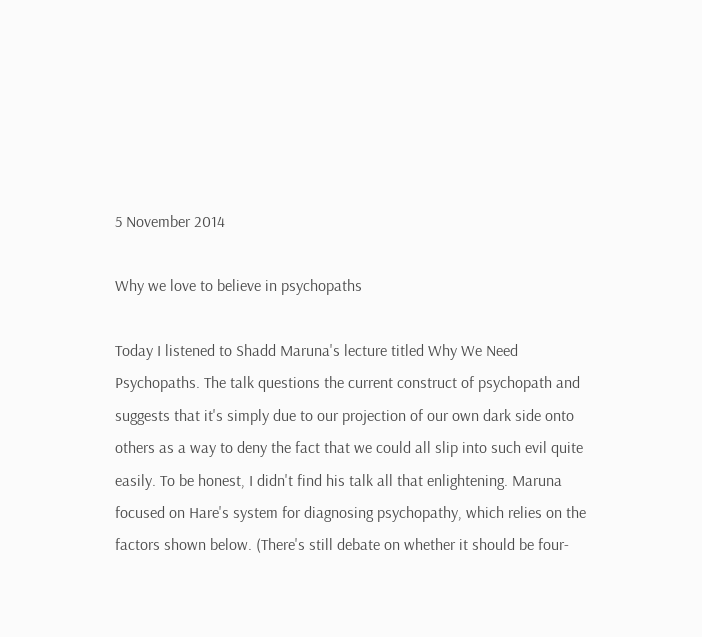5 November 2014

Why we love to believe in psychopaths

Today I listened to Shadd Maruna's lecture titled Why We Need Psychopaths. The talk questions the current construct of psychopath and suggests that it's simply due to our projection of our own dark side onto others as a way to deny the fact that we could all slip into such evil quite easily. To be honest, I didn't find his talk all that enlightening. Maruna focused on Hare's system for diagnosing psychopathy, which relies on the factors shown below. (There's still debate on whether it should be four-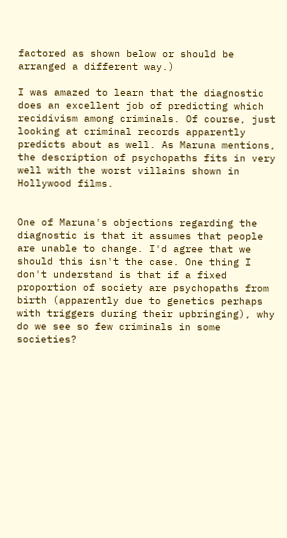factored as shown below or should be arranged a different way.)

I was amazed to learn that the diagnostic does an excellent job of predicting which recidivism among criminals. Of course, just looking at criminal records apparently predicts about as well. As Maruna mentions, the description of psychopaths fits in very well with the worst villains shown in Hollywood films.


One of Maruna's objections regarding the diagnostic is that it assumes that people are unable to change. I'd agree that we should this isn't the case. One thing I don't understand is that if a fixed proportion of society are psychopaths from birth (apparently due to genetics perhaps with triggers during their upbringing), why do we see so few criminals in some societies?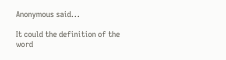Anonymous said...

It could the definition of the word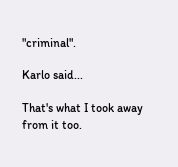"criminal".

Karlo said...

That's what I took away from it too.